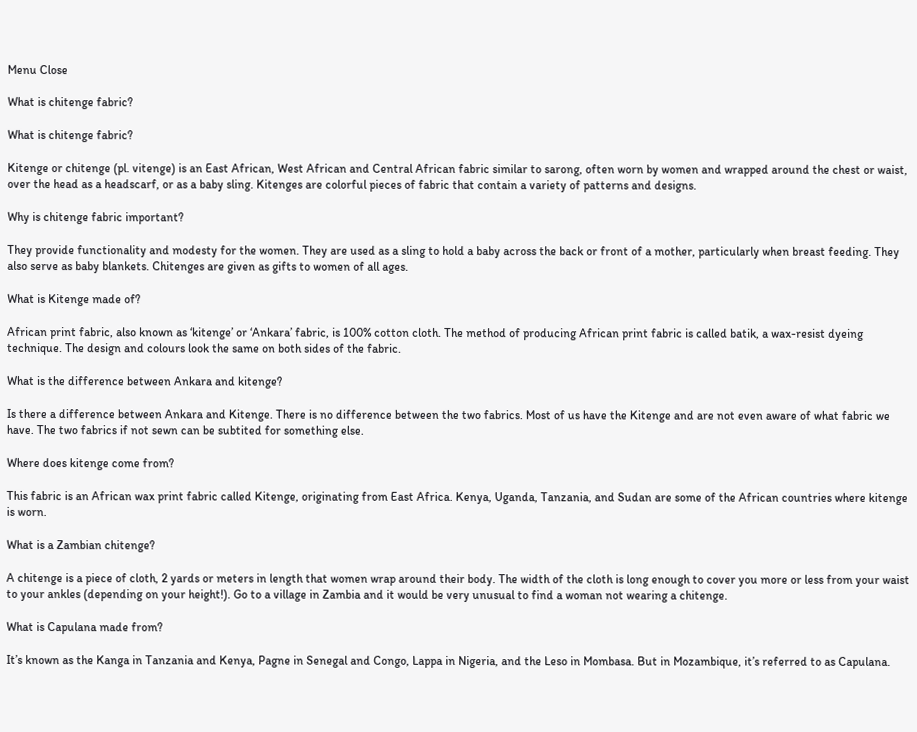Menu Close

What is chitenge fabric?

What is chitenge fabric?

Kitenge or chitenge (pl. vitenge) is an East African, West African and Central African fabric similar to sarong, often worn by women and wrapped around the chest or waist, over the head as a headscarf, or as a baby sling. Kitenges are colorful pieces of fabric that contain a variety of patterns and designs.

Why is chitenge fabric important?

They provide functionality and modesty for the women. They are used as a sling to hold a baby across the back or front of a mother, particularly when breast feeding. They also serve as baby blankets. Chitenges are given as gifts to women of all ages.

What is Kitenge made of?

African print fabric, also known as ‘kitenge’ or ‘Ankara’ fabric, is 100% cotton cloth. The method of producing African print fabric is called batik, a wax-resist dyeing technique. The design and colours look the same on both sides of the fabric.

What is the difference between Ankara and kitenge?

Is there a difference between Ankara and Kitenge. There is no difference between the two fabrics. Most of us have the Kitenge and are not even aware of what fabric we have. The two fabrics if not sewn can be subtited for something else.

Where does kitenge come from?

This fabric is an African wax print fabric called Kitenge, originating from East Africa. Kenya, Uganda, Tanzania, and Sudan are some of the African countries where kitenge is worn.

What is a Zambian chitenge?

A chitenge is a piece of cloth, 2 yards or meters in length that women wrap around their body. The width of the cloth is long enough to cover you more or less from your waist to your ankles (depending on your height!). Go to a village in Zambia and it would be very unusual to find a woman not wearing a chitenge.

What is Capulana made from?

It’s known as the Kanga in Tanzania and Kenya, Pagne in Senegal and Congo, Lappa in Nigeria, and the Leso in Mombasa. But in Mozambique, it’s referred to as Capulana.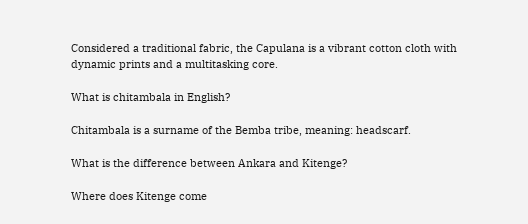Considered a traditional fabric, the Capulana is a vibrant cotton cloth with dynamic prints and a multitasking core.

What is chitambala in English?

Chitambala is a surname of the Bemba tribe, meaning: headscarf.

What is the difference between Ankara and Kitenge?

Where does Kitenge come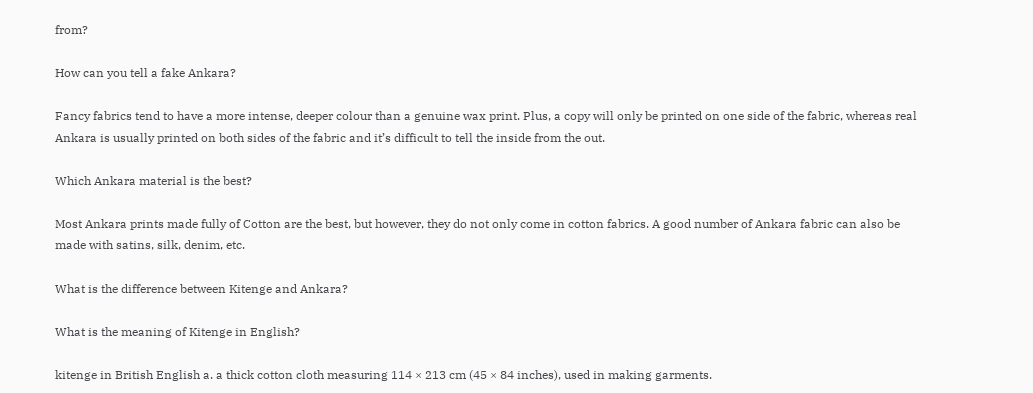from?

How can you tell a fake Ankara?

Fancy fabrics tend to have a more intense, deeper colour than a genuine wax print. Plus, a copy will only be printed on one side of the fabric, whereas real Ankara is usually printed on both sides of the fabric and it’s difficult to tell the inside from the out.

Which Ankara material is the best?

Most Ankara prints made fully of Cotton are the best, but however, they do not only come in cotton fabrics. A good number of Ankara fabric can also be made with satins, silk, denim, etc.

What is the difference between Kitenge and Ankara?

What is the meaning of Kitenge in English?

kitenge in British English a. a thick cotton cloth measuring 114 × 213 cm (45 × 84 inches), used in making garments.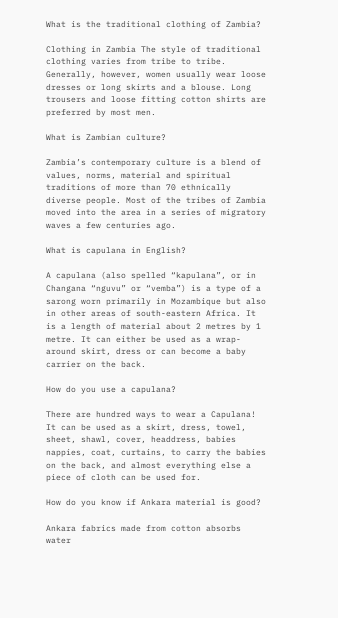What is the traditional clothing of Zambia?

Clothing in Zambia The style of traditional clothing varies from tribe to tribe. Generally, however, women usually wear loose dresses or long skirts and a blouse. Long trousers and loose fitting cotton shirts are preferred by most men.

What is Zambian culture?

Zambia’s contemporary culture is a blend of values, norms, material and spiritual traditions of more than 70 ethnically diverse people. Most of the tribes of Zambia moved into the area in a series of migratory waves a few centuries ago.

What is capulana in English?

A capulana (also spelled “kapulana”, or in Changana “nguvu” or “vemba”) is a type of a sarong worn primarily in Mozambique but also in other areas of south-eastern Africa. It is a length of material about 2 metres by 1 metre. It can either be used as a wrap-around skirt, dress or can become a baby carrier on the back.

How do you use a capulana?

There are hundred ways to wear a Capulana! It can be used as a skirt, dress, towel, sheet, shawl, cover, headdress, babies nappies, coat, curtains, to carry the babies on the back, and almost everything else a piece of cloth can be used for.

How do you know if Ankara material is good?

Ankara fabrics made from cotton absorbs water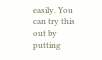easily. You can try this out by putting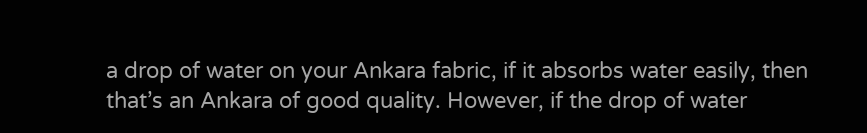a drop of water on your Ankara fabric, if it absorbs water easily, then that’s an Ankara of good quality. However, if the drop of water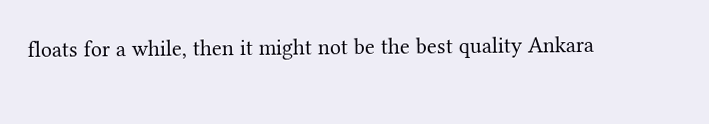floats for a while, then it might not be the best quality Ankara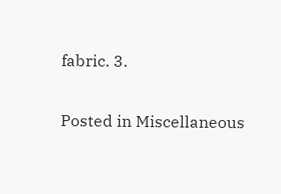fabric. 3.

Posted in Miscellaneous